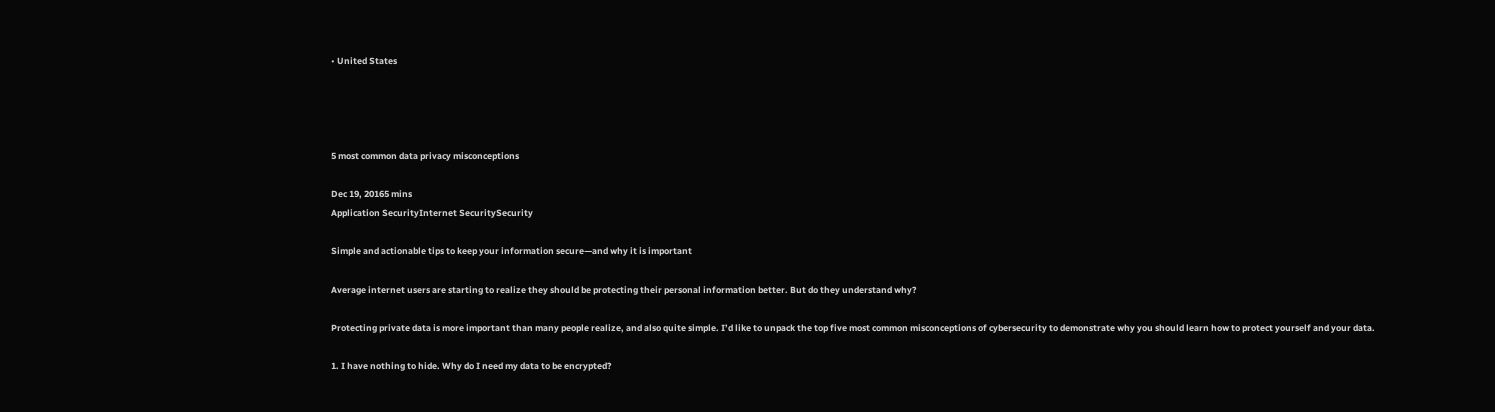• United States




5 most common data privacy misconceptions

Dec 19, 20165 mins
Application SecurityInternet SecuritySecurity

Simple and actionable tips to keep your information secure—and why it is important

Average internet users are starting to realize they should be protecting their personal information better. But do they understand why?

Protecting private data is more important than many people realize, and also quite simple. I’d like to unpack the top five most common misconceptions of cybersecurity to demonstrate why you should learn how to protect yourself and your data.

1. I have nothing to hide. Why do I need my data to be encrypted?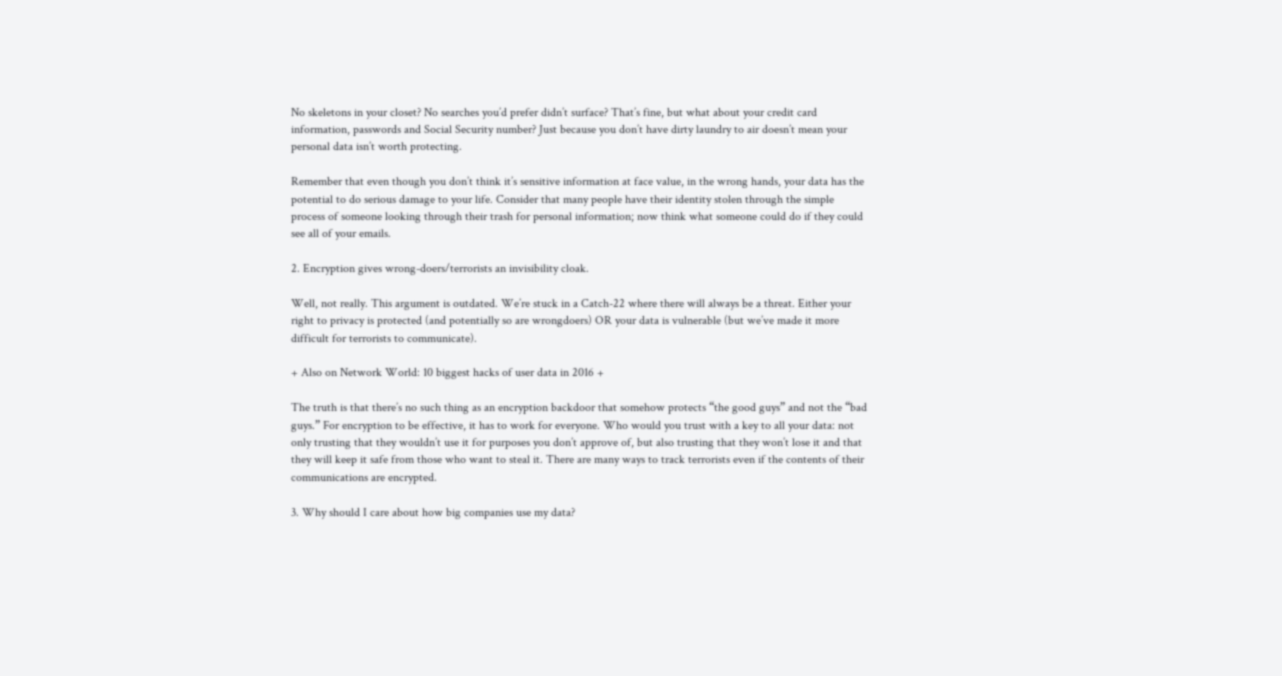No skeletons in your closet? No searches you’d prefer didn’t surface? That’s fine, but what about your credit card information, passwords and Social Security number? Just because you don’t have dirty laundry to air doesn’t mean your personal data isn’t worth protecting.

Remember that even though you don’t think it’s sensitive information at face value, in the wrong hands, your data has the potential to do serious damage to your life. Consider that many people have their identity stolen through the simple process of someone looking through their trash for personal information; now think what someone could do if they could see all of your emails.

2. Encryption gives wrong-doers/terrorists an invisibility cloak.

Well, not really. This argument is outdated. We’re stuck in a Catch-22 where there will always be a threat. Either your right to privacy is protected (and potentially so are wrongdoers) OR your data is vulnerable (but we’ve made it more difficult for terrorists to communicate).

+ Also on Network World: 10 biggest hacks of user data in 2016 +

The truth is that there’s no such thing as an encryption backdoor that somehow protects “the good guys” and not the “bad guys.” For encryption to be effective, it has to work for everyone. Who would you trust with a key to all your data: not only trusting that they wouldn’t use it for purposes you don’t approve of, but also trusting that they won’t lose it and that they will keep it safe from those who want to steal it. There are many ways to track terrorists even if the contents of their communications are encrypted.

3. Why should I care about how big companies use my data?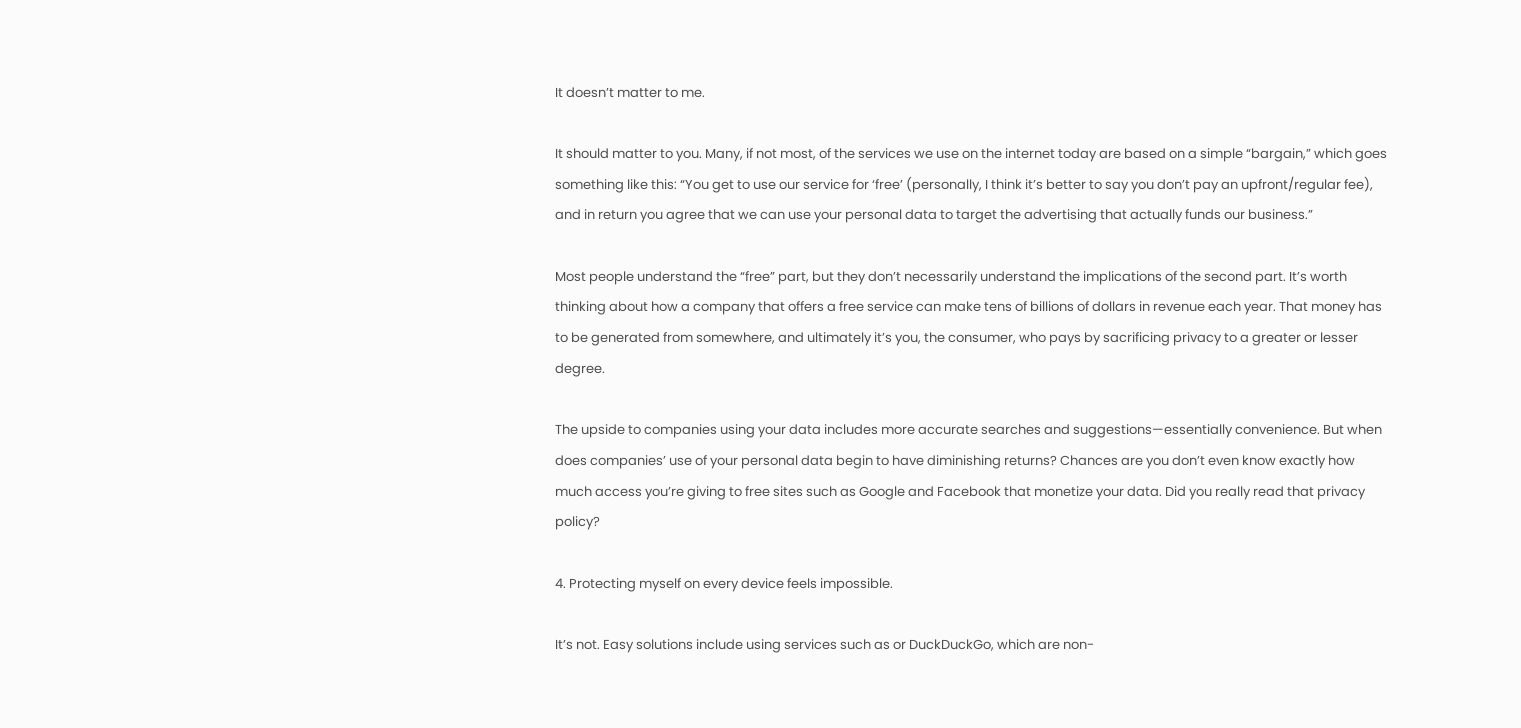It doesn’t matter to me.

It should matter to you. Many, if not most, of the services we use on the internet today are based on a simple “bargain,” which goes something like this: “You get to use our service for ‘free’ (personally, I think it’s better to say you don’t pay an upfront/regular fee), and in return you agree that we can use your personal data to target the advertising that actually funds our business.”

Most people understand the “free” part, but they don’t necessarily understand the implications of the second part. It’s worth thinking about how a company that offers a free service can make tens of billions of dollars in revenue each year. That money has to be generated from somewhere, and ultimately it’s you, the consumer, who pays by sacrificing privacy to a greater or lesser degree.

The upside to companies using your data includes more accurate searches and suggestions—essentially convenience. But when does companies’ use of your personal data begin to have diminishing returns? Chances are you don’t even know exactly how much access you’re giving to free sites such as Google and Facebook that monetize your data. Did you really read that privacy policy?

4. Protecting myself on every device feels impossible.

It’s not. Easy solutions include using services such as or DuckDuckGo, which are non-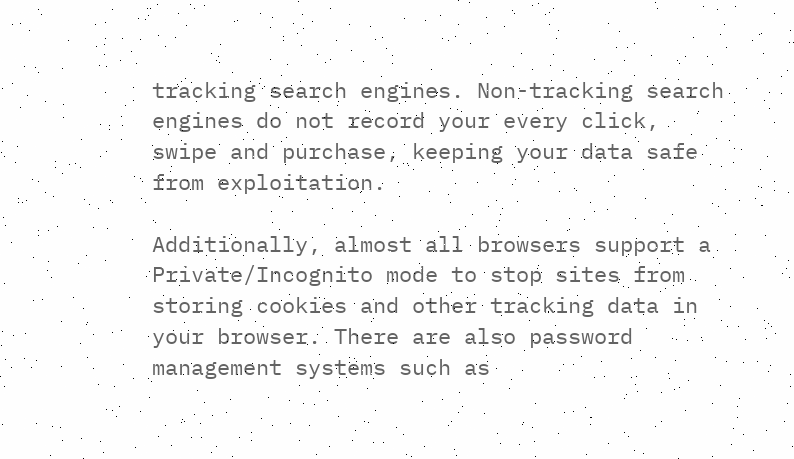tracking search engines. Non-tracking search engines do not record your every click, swipe and purchase, keeping your data safe from exploitation.

Additionally, almost all browsers support a Private/Incognito mode to stop sites from storing cookies and other tracking data in your browser. There are also password management systems such as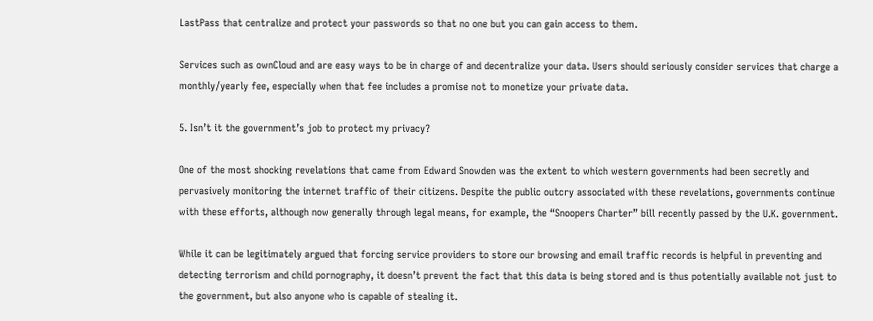LastPass that centralize and protect your passwords so that no one but you can gain access to them.

Services such as ownCloud and are easy ways to be in charge of and decentralize your data. Users should seriously consider services that charge a monthly/yearly fee, especially when that fee includes a promise not to monetize your private data.

5. Isn’t it the government’s job to protect my privacy?

One of the most shocking revelations that came from Edward Snowden was the extent to which western governments had been secretly and pervasively monitoring the internet traffic of their citizens. Despite the public outcry associated with these revelations, governments continue with these efforts, although now generally through legal means, for example, the “Snoopers Charter” bill recently passed by the U.K. government.

While it can be legitimately argued that forcing service providers to store our browsing and email traffic records is helpful in preventing and detecting terrorism and child pornography, it doesn’t prevent the fact that this data is being stored and is thus potentially available not just to the government, but also anyone who is capable of stealing it.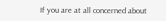If you are at all concerned about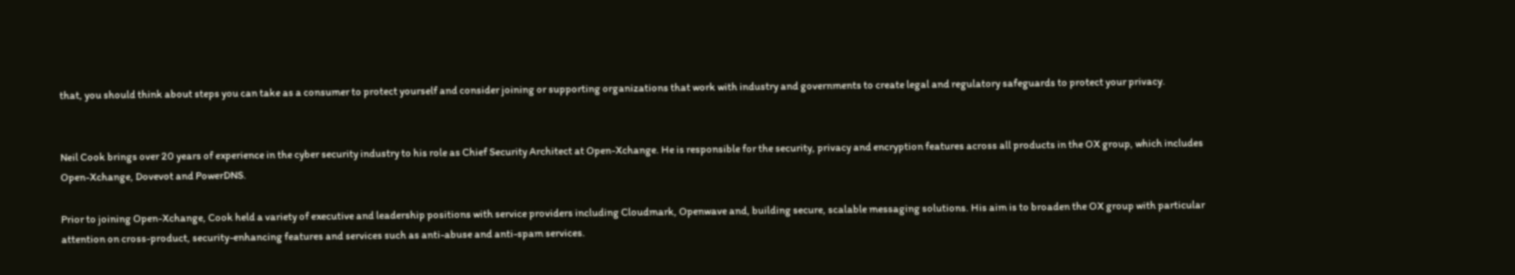that, you should think about steps you can take as a consumer to protect yourself and consider joining or supporting organizations that work with industry and governments to create legal and regulatory safeguards to protect your privacy.


Neil Cook brings over 20 years of experience in the cyber security industry to his role as Chief Security Architect at Open-Xchange. He is responsible for the security, privacy and encryption features across all products in the OX group, which includes Open-Xchange, Dovevot and PowerDNS.

Prior to joining Open-Xchange, Cook held a variety of executive and leadership positions with service providers including Cloudmark, Openwave and, building secure, scalable messaging solutions. His aim is to broaden the OX group with particular attention on cross-product, security-enhancing features and services such as anti-abuse and anti-spam services.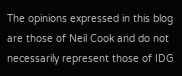The opinions expressed in this blog are those of Neil Cook and do not necessarily represent those of IDG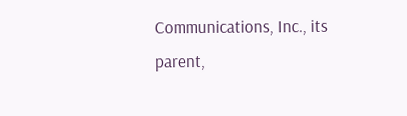Communications, Inc., its parent,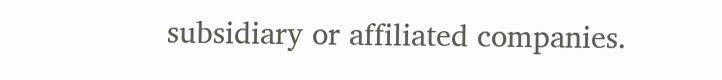subsidiary or affiliated companies.